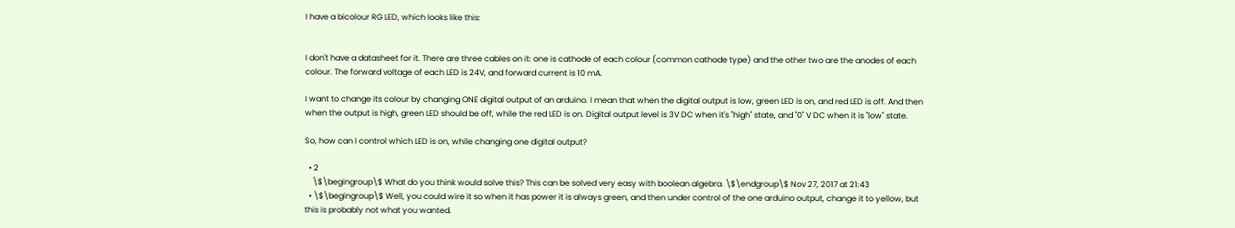I have a bicolour RG LED, which looks like this:


I don't have a datasheet for it. There are three cables on it: one is cathode of each colour (common cathode type) and the other two are the anodes of each colour. The forward voltage of each LED is 24V, and forward current is 10 mA.

I want to change its colour by changing ONE digital output of an arduino. I mean that when the digital output is low, green LED is on, and red LED is off. And then when the output is high, green LED should be off, while the red LED is on. Digital output level is 3V DC when it's "high" state, and "0" V DC when it is "low" state.

So, how can I control which LED is on, while changing one digital output?

  • 2
    \$\begingroup\$ What do you think would solve this? This can be solved very easy with boolean algebra. \$\endgroup\$ Nov 27, 2017 at 21:43
  • \$\begingroup\$ Well, you could wire it so when it has power it is always green, and then under control of the one arduino output, change it to yellow, but this is probably not what you wanted.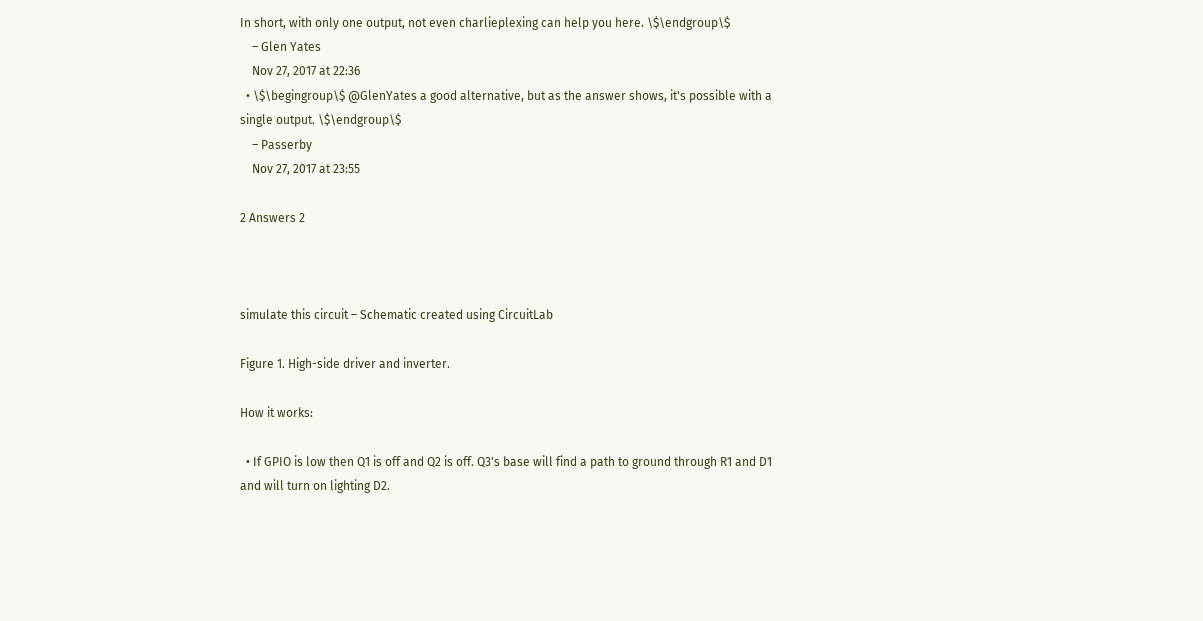In short, with only one output, not even charlieplexing can help you here. \$\endgroup\$
    – Glen Yates
    Nov 27, 2017 at 22:36
  • \$\begingroup\$ @GlenYates a good alternative, but as the answer shows, it's possible with a single output. \$\endgroup\$
    – Passerby
    Nov 27, 2017 at 23:55

2 Answers 2



simulate this circuit – Schematic created using CircuitLab

Figure 1. High-side driver and inverter.

How it works:

  • If GPIO is low then Q1 is off and Q2 is off. Q3's base will find a path to ground through R1 and D1 and will turn on lighting D2.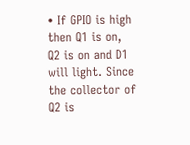• If GPIO is high then Q1 is on, Q2 is on and D1 will light. Since the collector of Q2 is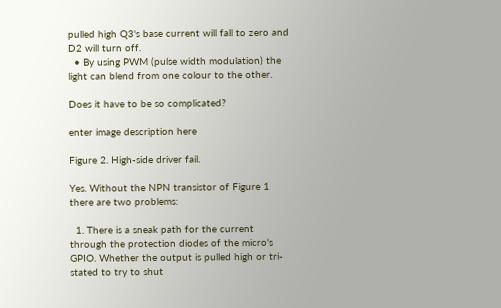pulled high Q3's base current will fall to zero and D2 will turn off.
  • By using PWM (pulse width modulation) the light can blend from one colour to the other.

Does it have to be so complicated?

enter image description here

Figure 2. High-side driver fail.

Yes. Without the NPN transistor of Figure 1 there are two problems:

  1. There is a sneak path for the current through the protection diodes of the micro's GPIO. Whether the output is pulled high or tri-stated to try to shut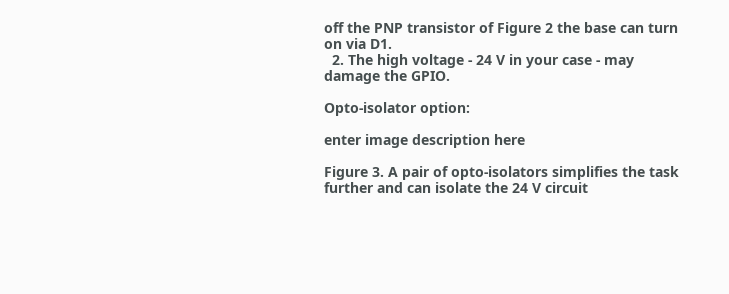off the PNP transistor of Figure 2 the base can turn on via D1.
  2. The high voltage - 24 V in your case - may damage the GPIO.

Opto-isolator option:

enter image description here

Figure 3. A pair of opto-isolators simplifies the task further and can isolate the 24 V circuit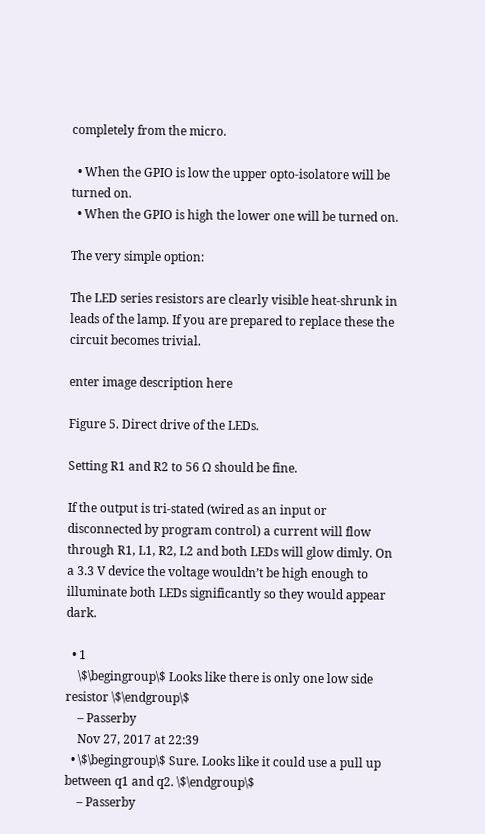completely from the micro.

  • When the GPIO is low the upper opto-isolatore will be turned on.
  • When the GPIO is high the lower one will be turned on.

The very simple option:

The LED series resistors are clearly visible heat-shrunk in leads of the lamp. If you are prepared to replace these the circuit becomes trivial.

enter image description here

Figure 5. Direct drive of the LEDs.

Setting R1 and R2 to 56 Ω should be fine.

If the output is tri-stated (wired as an input or disconnected by program control) a current will flow through R1, L1, R2, L2 and both LEDs will glow dimly. On a 3.3 V device the voltage wouldn’t be high enough to illuminate both LEDs significantly so they would appear dark.

  • 1
    \$\begingroup\$ Looks like there is only one low side resistor \$\endgroup\$
    – Passerby
    Nov 27, 2017 at 22:39
  • \$\begingroup\$ Sure. Looks like it could use a pull up between q1 and q2. \$\endgroup\$
    – Passerby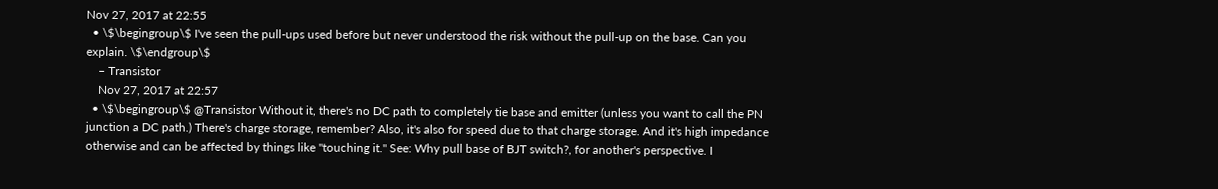Nov 27, 2017 at 22:55
  • \$\begingroup\$ I've seen the pull-ups used before but never understood the risk without the pull-up on the base. Can you explain. \$\endgroup\$
    – Transistor
    Nov 27, 2017 at 22:57
  • \$\begingroup\$ @Transistor Without it, there's no DC path to completely tie base and emitter (unless you want to call the PN junction a DC path.) There's charge storage, remember? Also, it's also for speed due to that charge storage. And it's high impedance otherwise and can be affected by things like "touching it." See: Why pull base of BJT switch?, for another's perspective. I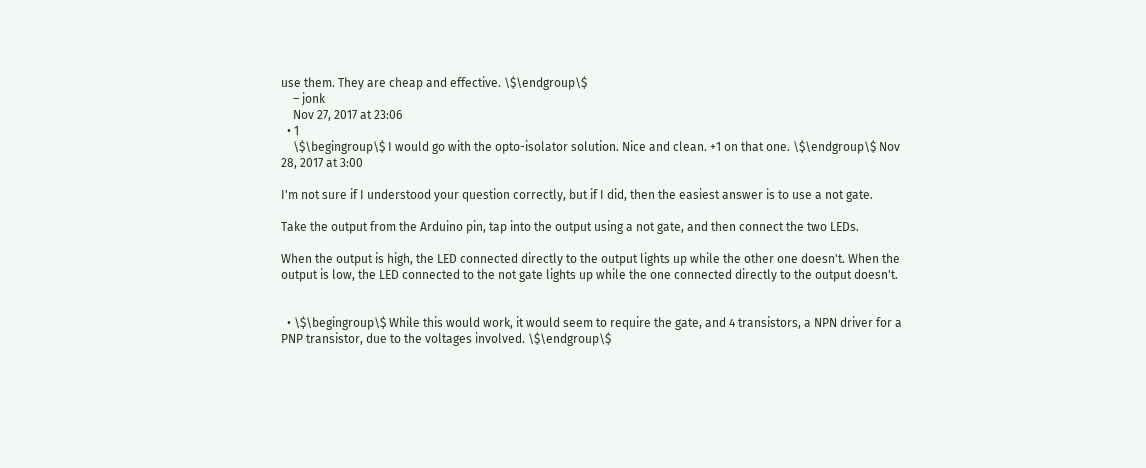use them. They are cheap and effective. \$\endgroup\$
    – jonk
    Nov 27, 2017 at 23:06
  • 1
    \$\begingroup\$ I would go with the opto-isolator solution. Nice and clean. +1 on that one. \$\endgroup\$ Nov 28, 2017 at 3:00

I'm not sure if I understood your question correctly, but if I did, then the easiest answer is to use a not gate.

Take the output from the Arduino pin, tap into the output using a not gate, and then connect the two LEDs.

When the output is high, the LED connected directly to the output lights up while the other one doesn't. When the output is low, the LED connected to the not gate lights up while the one connected directly to the output doesn't.


  • \$\begingroup\$ While this would work, it would seem to require the gate, and 4 transistors, a NPN driver for a PNP transistor, due to the voltages involved. \$\endgroup\$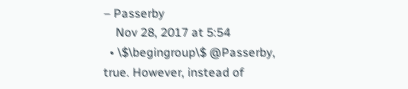– Passerby
    Nov 28, 2017 at 5:54
  • \$\begingroup\$ @Passerby, true. However, instead of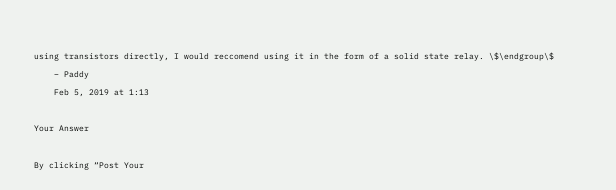using transistors directly, I would reccomend using it in the form of a solid state relay. \$\endgroup\$
    – Paddy
    Feb 5, 2019 at 1:13

Your Answer

By clicking “Post Your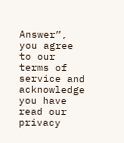Answer”, you agree to our terms of service and acknowledge you have read our privacy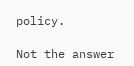policy.

Not the answer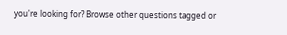you're looking for? Browse other questions tagged or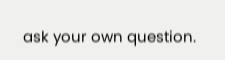ask your own question.